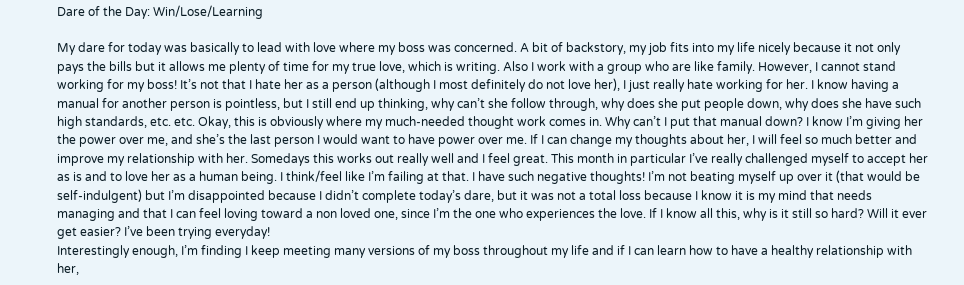Dare of the Day: Win/Lose/Learning

My dare for today was basically to lead with love where my boss was concerned. A bit of backstory, my job fits into my life nicely because it not only pays the bills but it allows me plenty of time for my true love, which is writing. Also I work with a group who are like family. However, I cannot stand working for my boss! It’s not that I hate her as a person (although I most definitely do not love her), I just really hate working for her. I know having a manual for another person is pointless, but I still end up thinking, why can’t she follow through, why does she put people down, why does she have such high standards, etc. etc. Okay, this is obviously where my much-needed thought work comes in. Why can’t I put that manual down? I know I’m giving her the power over me, and she’s the last person I would want to have power over me. If I can change my thoughts about her, I will feel so much better and improve my relationship with her. Somedays this works out really well and I feel great. This month in particular I’ve really challenged myself to accept her as is and to love her as a human being. I think/feel like I’m failing at that. I have such negative thoughts! I’m not beating myself up over it (that would be self-indulgent) but I’m disappointed because I didn’t complete today’s dare, but it was not a total loss because I know it is my mind that needs managing and that I can feel loving toward a non loved one, since I’m the one who experiences the love. If I know all this, why is it still so hard? Will it ever get easier? I’ve been trying everyday!
Interestingly enough, I’m finding I keep meeting many versions of my boss throughout my life and if I can learn how to have a healthy relationship with her,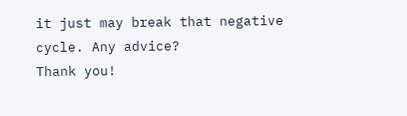it just may break that negative cycle. Any advice?
Thank you!